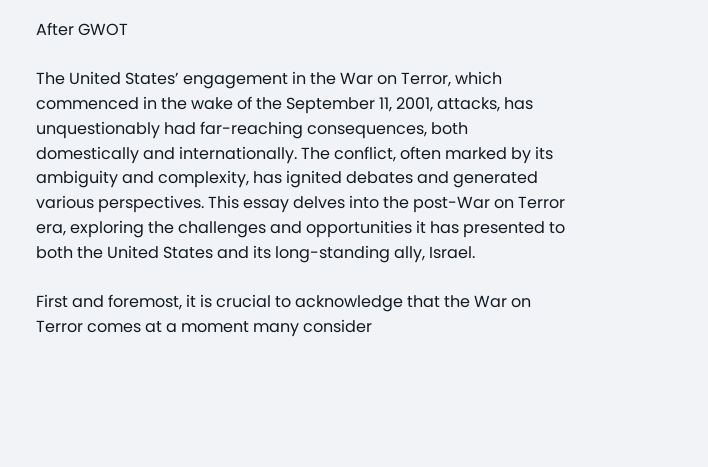After GWOT

The United States’ engagement in the War on Terror, which commenced in the wake of the September 11, 2001, attacks, has unquestionably had far-reaching consequences, both domestically and internationally. The conflict, often marked by its ambiguity and complexity, has ignited debates and generated various perspectives. This essay delves into the post-War on Terror era, exploring the challenges and opportunities it has presented to both the United States and its long-standing ally, Israel.

First and foremost, it is crucial to acknowledge that the War on Terror comes at a moment many consider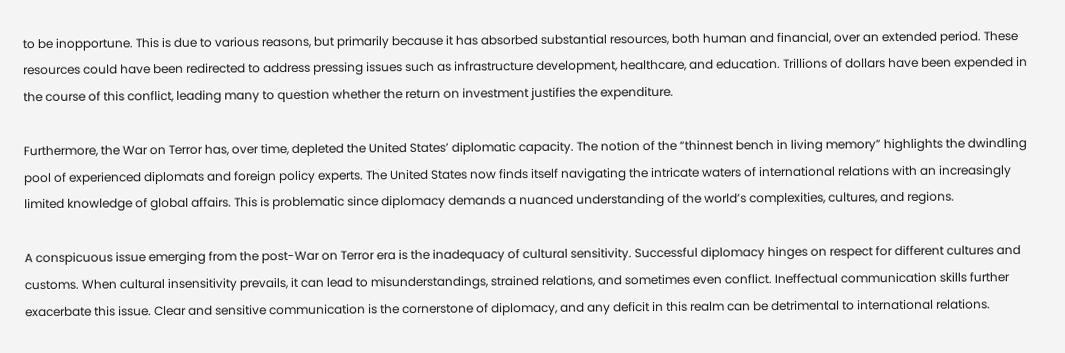to be inopportune. This is due to various reasons, but primarily because it has absorbed substantial resources, both human and financial, over an extended period. These resources could have been redirected to address pressing issues such as infrastructure development, healthcare, and education. Trillions of dollars have been expended in the course of this conflict, leading many to question whether the return on investment justifies the expenditure.

Furthermore, the War on Terror has, over time, depleted the United States’ diplomatic capacity. The notion of the “thinnest bench in living memory” highlights the dwindling pool of experienced diplomats and foreign policy experts. The United States now finds itself navigating the intricate waters of international relations with an increasingly limited knowledge of global affairs. This is problematic since diplomacy demands a nuanced understanding of the world’s complexities, cultures, and regions.

A conspicuous issue emerging from the post-War on Terror era is the inadequacy of cultural sensitivity. Successful diplomacy hinges on respect for different cultures and customs. When cultural insensitivity prevails, it can lead to misunderstandings, strained relations, and sometimes even conflict. Ineffectual communication skills further exacerbate this issue. Clear and sensitive communication is the cornerstone of diplomacy, and any deficit in this realm can be detrimental to international relations.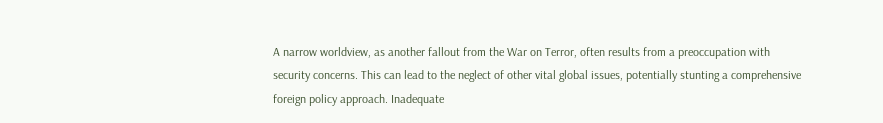A narrow worldview, as another fallout from the War on Terror, often results from a preoccupation with security concerns. This can lead to the neglect of other vital global issues, potentially stunting a comprehensive foreign policy approach. Inadequate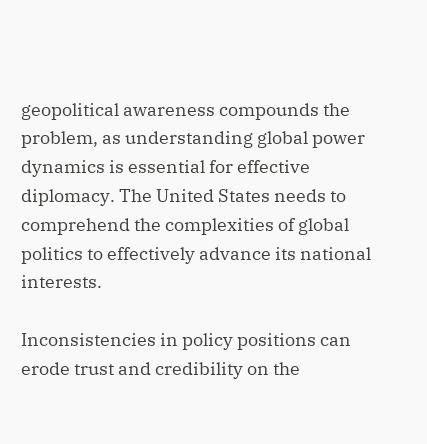geopolitical awareness compounds the problem, as understanding global power dynamics is essential for effective diplomacy. The United States needs to comprehend the complexities of global politics to effectively advance its national interests.

Inconsistencies in policy positions can erode trust and credibility on the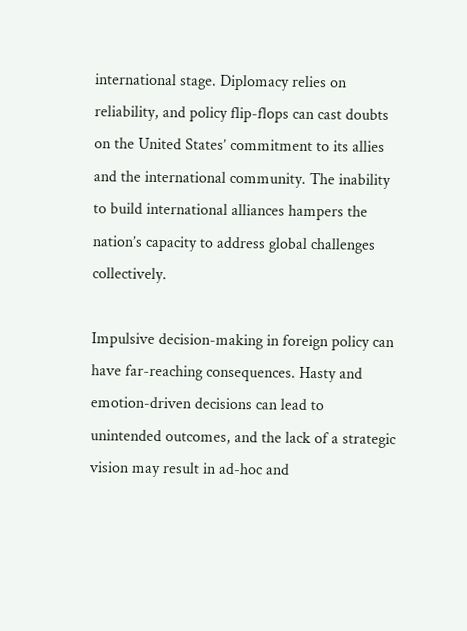international stage. Diplomacy relies on reliability, and policy flip-flops can cast doubts on the United States’ commitment to its allies and the international community. The inability to build international alliances hampers the nation’s capacity to address global challenges collectively.

Impulsive decision-making in foreign policy can have far-reaching consequences. Hasty and emotion-driven decisions can lead to unintended outcomes, and the lack of a strategic vision may result in ad-hoc and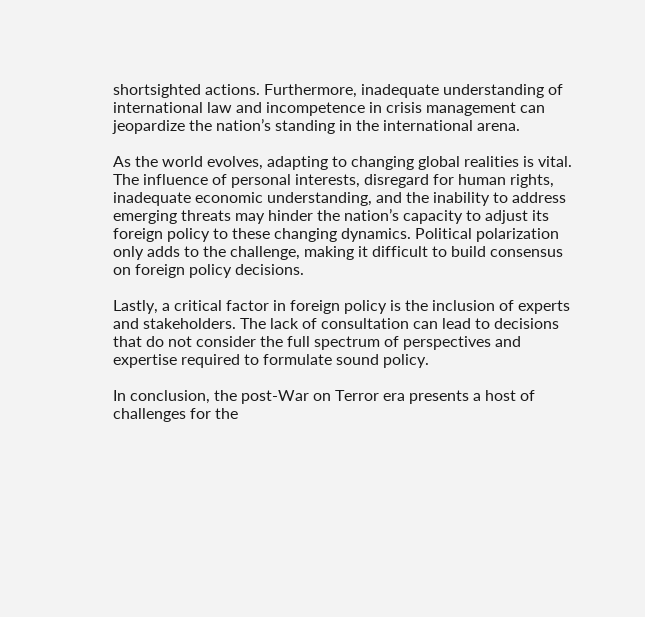shortsighted actions. Furthermore, inadequate understanding of international law and incompetence in crisis management can jeopardize the nation’s standing in the international arena.

As the world evolves, adapting to changing global realities is vital. The influence of personal interests, disregard for human rights, inadequate economic understanding, and the inability to address emerging threats may hinder the nation’s capacity to adjust its foreign policy to these changing dynamics. Political polarization only adds to the challenge, making it difficult to build consensus on foreign policy decisions.

Lastly, a critical factor in foreign policy is the inclusion of experts and stakeholders. The lack of consultation can lead to decisions that do not consider the full spectrum of perspectives and expertise required to formulate sound policy.

In conclusion, the post-War on Terror era presents a host of challenges for the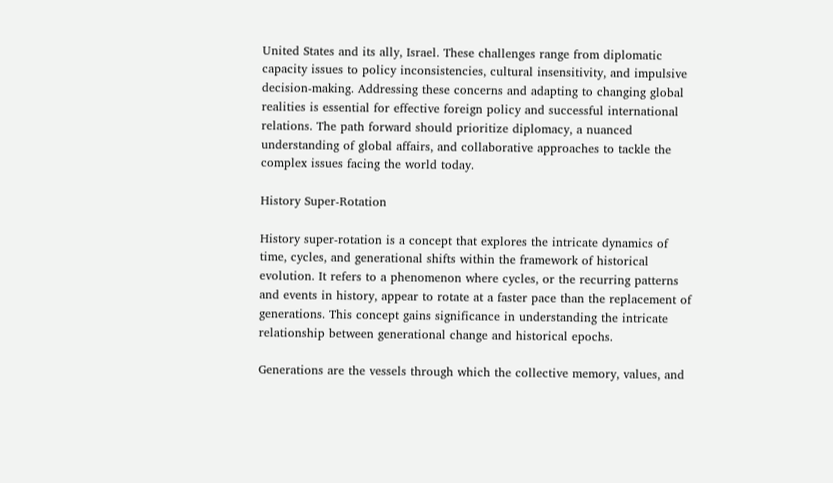United States and its ally, Israel. These challenges range from diplomatic capacity issues to policy inconsistencies, cultural insensitivity, and impulsive decision-making. Addressing these concerns and adapting to changing global realities is essential for effective foreign policy and successful international relations. The path forward should prioritize diplomacy, a nuanced understanding of global affairs, and collaborative approaches to tackle the complex issues facing the world today.

History Super-Rotation

History super-rotation is a concept that explores the intricate dynamics of time, cycles, and generational shifts within the framework of historical evolution. It refers to a phenomenon where cycles, or the recurring patterns and events in history, appear to rotate at a faster pace than the replacement of generations. This concept gains significance in understanding the intricate relationship between generational change and historical epochs.

Generations are the vessels through which the collective memory, values, and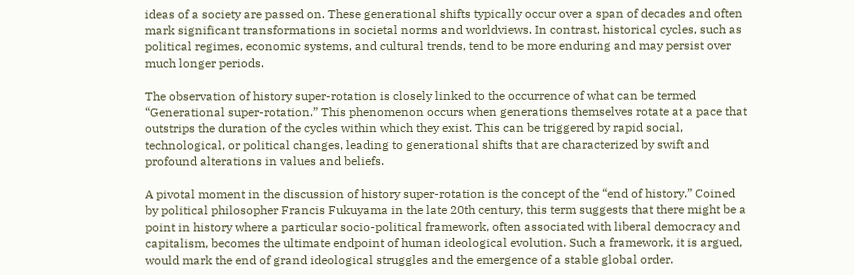ideas of a society are passed on. These generational shifts typically occur over a span of decades and often mark significant transformations in societal norms and worldviews. In contrast, historical cycles, such as political regimes, economic systems, and cultural trends, tend to be more enduring and may persist over much longer periods.

The observation of history super-rotation is closely linked to the occurrence of what can be termed “Generational super-rotation.” This phenomenon occurs when generations themselves rotate at a pace that outstrips the duration of the cycles within which they exist. This can be triggered by rapid social, technological, or political changes, leading to generational shifts that are characterized by swift and profound alterations in values and beliefs.

A pivotal moment in the discussion of history super-rotation is the concept of the “end of history.” Coined by political philosopher Francis Fukuyama in the late 20th century, this term suggests that there might be a point in history where a particular socio-political framework, often associated with liberal democracy and capitalism, becomes the ultimate endpoint of human ideological evolution. Such a framework, it is argued, would mark the end of grand ideological struggles and the emergence of a stable global order.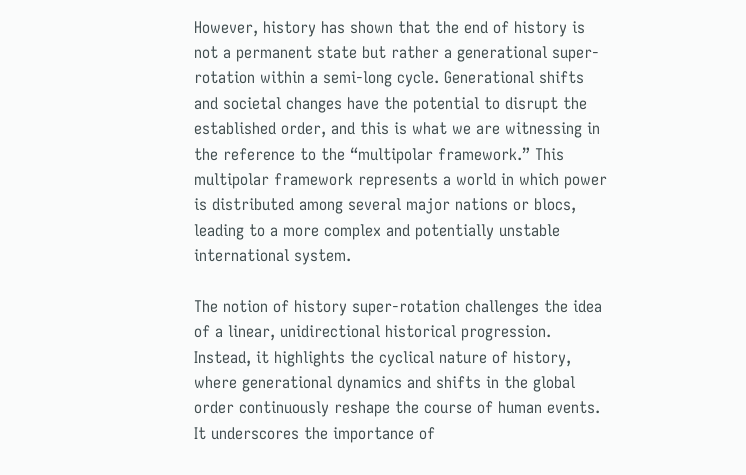However, history has shown that the end of history is not a permanent state but rather a generational super-rotation within a semi-long cycle. Generational shifts and societal changes have the potential to disrupt the established order, and this is what we are witnessing in the reference to the “multipolar framework.” This multipolar framework represents a world in which power is distributed among several major nations or blocs, leading to a more complex and potentially unstable international system.

The notion of history super-rotation challenges the idea of a linear, unidirectional historical progression. Instead, it highlights the cyclical nature of history, where generational dynamics and shifts in the global order continuously reshape the course of human events. It underscores the importance of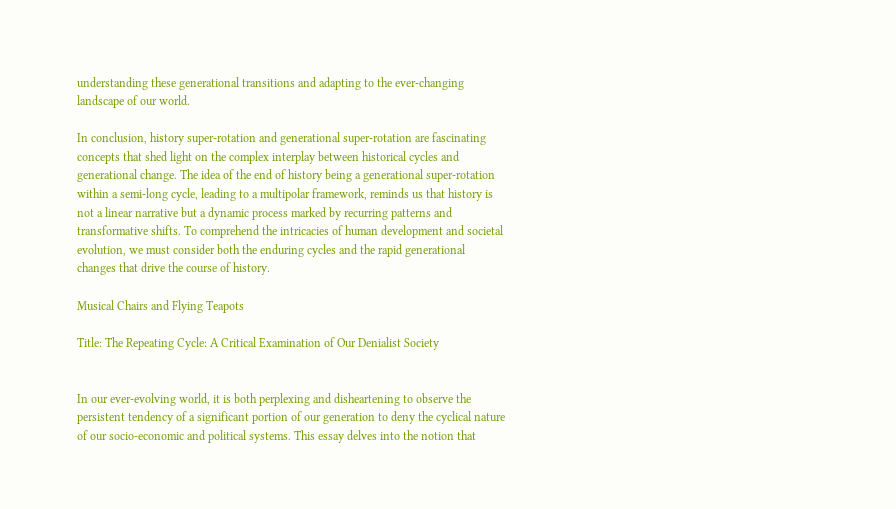understanding these generational transitions and adapting to the ever-changing landscape of our world.

In conclusion, history super-rotation and generational super-rotation are fascinating concepts that shed light on the complex interplay between historical cycles and generational change. The idea of the end of history being a generational super-rotation within a semi-long cycle, leading to a multipolar framework, reminds us that history is not a linear narrative but a dynamic process marked by recurring patterns and transformative shifts. To comprehend the intricacies of human development and societal evolution, we must consider both the enduring cycles and the rapid generational changes that drive the course of history.

Musical Chairs and Flying Teapots

Title: The Repeating Cycle: A Critical Examination of Our Denialist Society


In our ever-evolving world, it is both perplexing and disheartening to observe the persistent tendency of a significant portion of our generation to deny the cyclical nature of our socio-economic and political systems. This essay delves into the notion that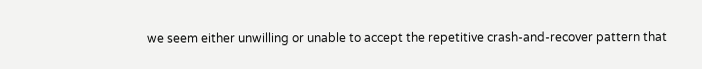we seem either unwilling or unable to accept the repetitive crash-and-recover pattern that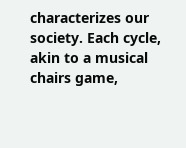characterizes our society. Each cycle, akin to a musical chairs game,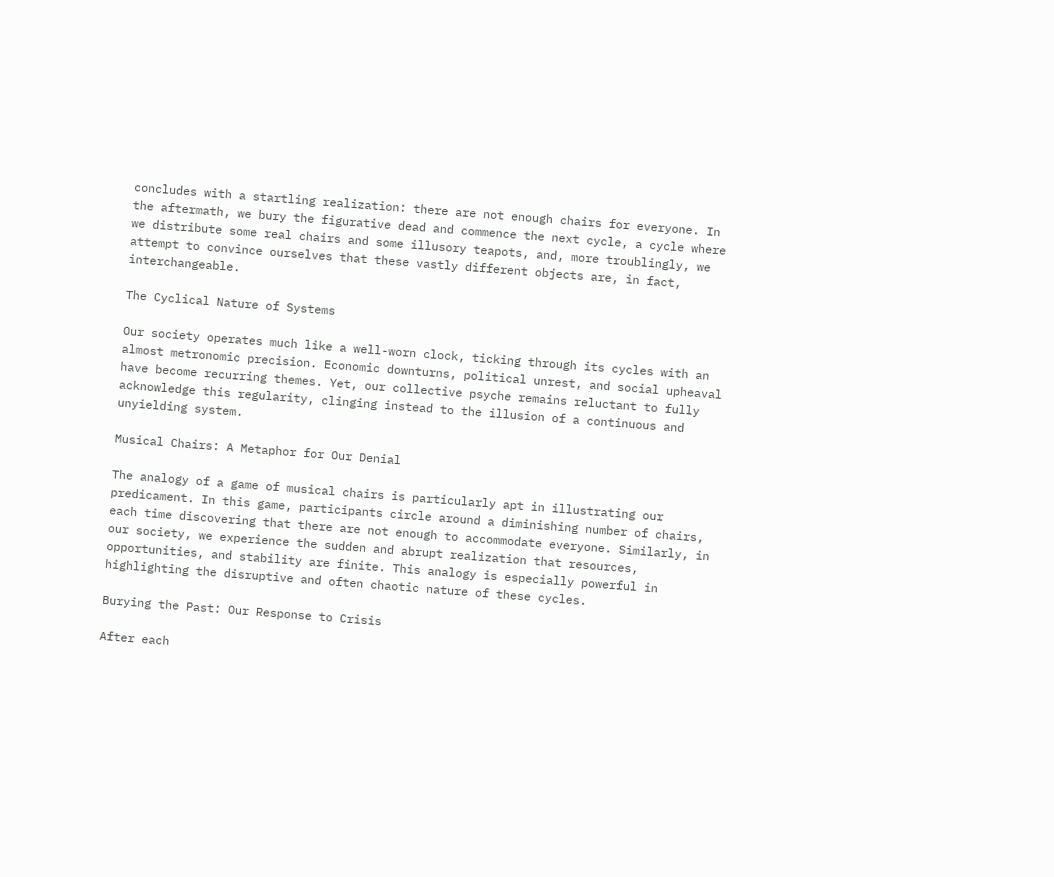concludes with a startling realization: there are not enough chairs for everyone. In the aftermath, we bury the figurative dead and commence the next cycle, a cycle where we distribute some real chairs and some illusory teapots, and, more troublingly, we attempt to convince ourselves that these vastly different objects are, in fact, interchangeable.

The Cyclical Nature of Systems

Our society operates much like a well-worn clock, ticking through its cycles with an almost metronomic precision. Economic downturns, political unrest, and social upheaval have become recurring themes. Yet, our collective psyche remains reluctant to fully acknowledge this regularity, clinging instead to the illusion of a continuous and unyielding system.

Musical Chairs: A Metaphor for Our Denial

The analogy of a game of musical chairs is particularly apt in illustrating our predicament. In this game, participants circle around a diminishing number of chairs, each time discovering that there are not enough to accommodate everyone. Similarly, in our society, we experience the sudden and abrupt realization that resources, opportunities, and stability are finite. This analogy is especially powerful in highlighting the disruptive and often chaotic nature of these cycles.

Burying the Past: Our Response to Crisis

After each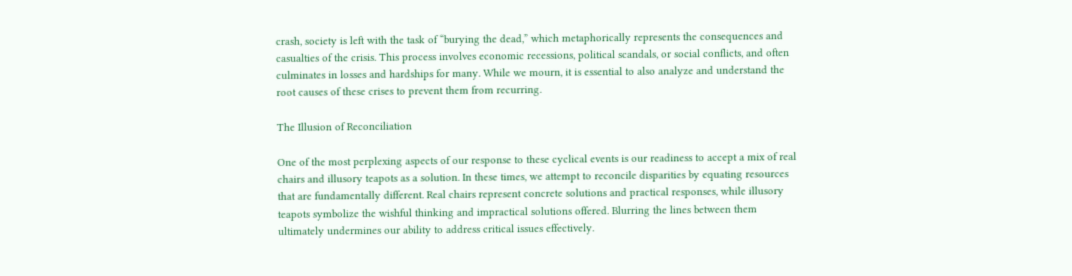crash, society is left with the task of “burying the dead,” which metaphorically represents the consequences and casualties of the crisis. This process involves economic recessions, political scandals, or social conflicts, and often culminates in losses and hardships for many. While we mourn, it is essential to also analyze and understand the root causes of these crises to prevent them from recurring.

The Illusion of Reconciliation

One of the most perplexing aspects of our response to these cyclical events is our readiness to accept a mix of real chairs and illusory teapots as a solution. In these times, we attempt to reconcile disparities by equating resources that are fundamentally different. Real chairs represent concrete solutions and practical responses, while illusory teapots symbolize the wishful thinking and impractical solutions offered. Blurring the lines between them ultimately undermines our ability to address critical issues effectively.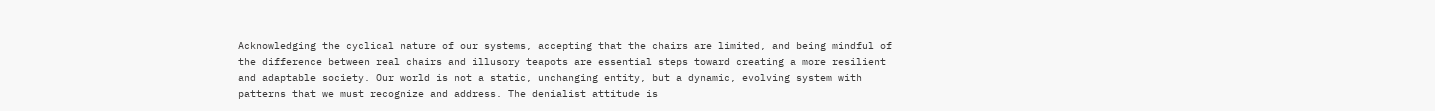Acknowledging the cyclical nature of our systems, accepting that the chairs are limited, and being mindful of the difference between real chairs and illusory teapots are essential steps toward creating a more resilient and adaptable society. Our world is not a static, unchanging entity, but a dynamic, evolving system with patterns that we must recognize and address. The denialist attitude is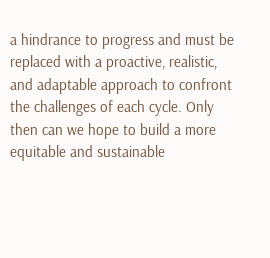a hindrance to progress and must be replaced with a proactive, realistic, and adaptable approach to confront the challenges of each cycle. Only then can we hope to build a more equitable and sustainable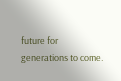future for generations to come.